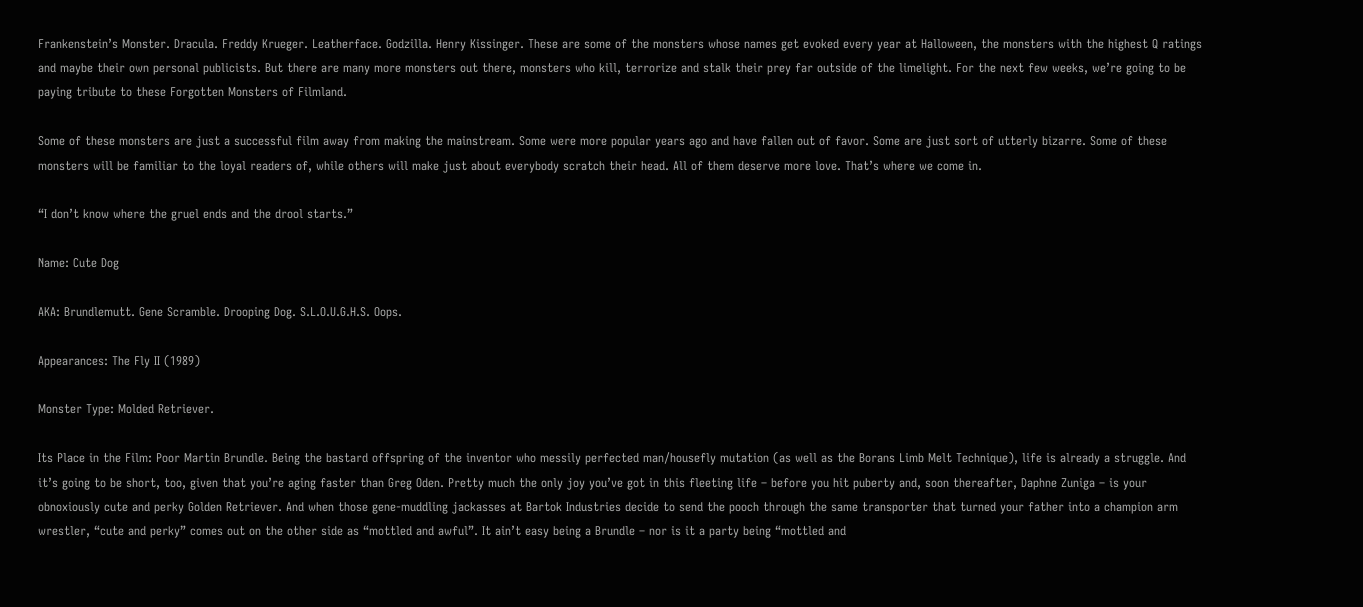Frankenstein’s Monster. Dracula. Freddy Krueger. Leatherface. Godzilla. Henry Kissinger. These are some of the monsters whose names get evoked every year at Halloween, the monsters with the highest Q ratings and maybe their own personal publicists. But there are many more monsters out there, monsters who kill, terrorize and stalk their prey far outside of the limelight. For the next few weeks, we’re going to be paying tribute to these Forgotten Monsters of Filmland.

Some of these monsters are just a successful film away from making the mainstream. Some were more popular years ago and have fallen out of favor. Some are just sort of utterly bizarre. Some of these monsters will be familiar to the loyal readers of, while others will make just about everybody scratch their head. All of them deserve more love. That’s where we come in.

“I don’t know where the gruel ends and the drool starts.”

Name: Cute Dog

AKA: Brundlemutt. Gene Scramble. Drooping Dog. S.L.O.U.G.H.S. Oops.

Appearances: The Fly II (1989)

Monster Type: Molded Retriever.

Its Place in the Film: Poor Martin Brundle. Being the bastard offspring of the inventor who messily perfected man/housefly mutation (as well as the Borans Limb Melt Technique), life is already a struggle. And it’s going to be short, too, given that you’re aging faster than Greg Oden. Pretty much the only joy you’ve got in this fleeting life – before you hit puberty and, soon thereafter, Daphne Zuniga – is your obnoxiously cute and perky Golden Retriever. And when those gene-muddling jackasses at Bartok Industries decide to send the pooch through the same transporter that turned your father into a champion arm wrestler, “cute and perky” comes out on the other side as “mottled and awful”. It ain’t easy being a Brundle – nor is it a party being “mottled and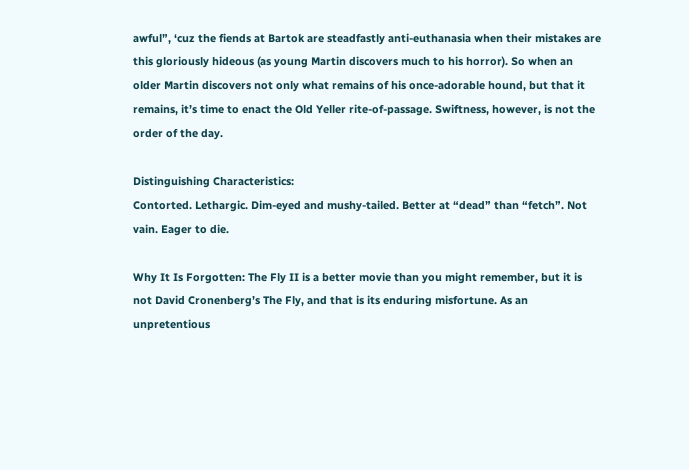awful”, ‘cuz the fiends at Bartok are steadfastly anti-euthanasia when their mistakes are this gloriously hideous (as young Martin discovers much to his horror). So when an older Martin discovers not only what remains of his once-adorable hound, but that it remains, it’s time to enact the Old Yeller rite-of-passage. Swiftness, however, is not the order of the day.

Distinguishing Characteristics:
Contorted. Lethargic. Dim-eyed and mushy-tailed. Better at “dead” than “fetch”. Not vain. Eager to die.

Why It Is Forgotten: The Fly II is a better movie than you might remember, but it is not David Cronenberg’s The Fly, and that is its enduring misfortune. As an unpretentious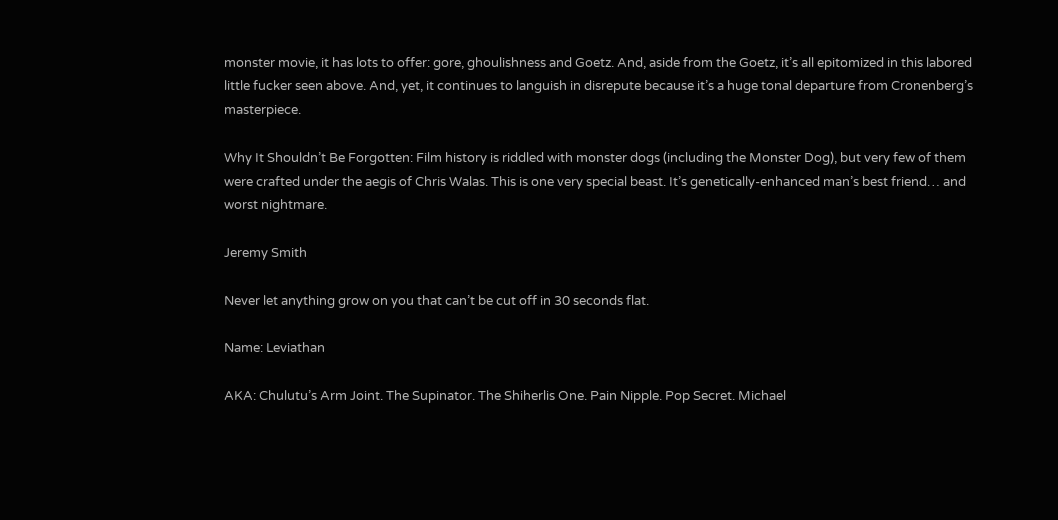monster movie, it has lots to offer: gore, ghoulishness and Goetz. And, aside from the Goetz, it’s all epitomized in this labored little fucker seen above. And, yet, it continues to languish in disrepute because it’s a huge tonal departure from Cronenberg’s masterpiece.

Why It Shouldn’t Be Forgotten: Film history is riddled with monster dogs (including the Monster Dog), but very few of them were crafted under the aegis of Chris Walas. This is one very special beast. It’s genetically-enhanced man’s best friend… and worst nightmare.

Jeremy Smith

Never let anything grow on you that can’t be cut off in 30 seconds flat.

Name: Leviathan

AKA: Chulutu’s Arm Joint. The Supinator. The Shiherlis One. Pain Nipple. Pop Secret. Michael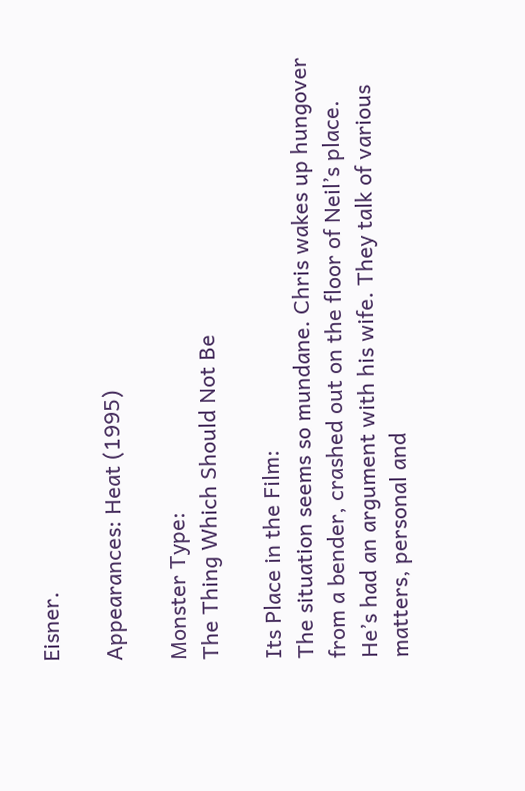Eisner.

Appearances: Heat (1995)

Monster Type:
The Thing Which Should Not Be

Its Place in the Film:
The situation seems so mundane. Chris wakes up hungover from a bender, crashed out on the floor of Neil’s place. He’s had an argument with his wife. They talk of various matters, personal and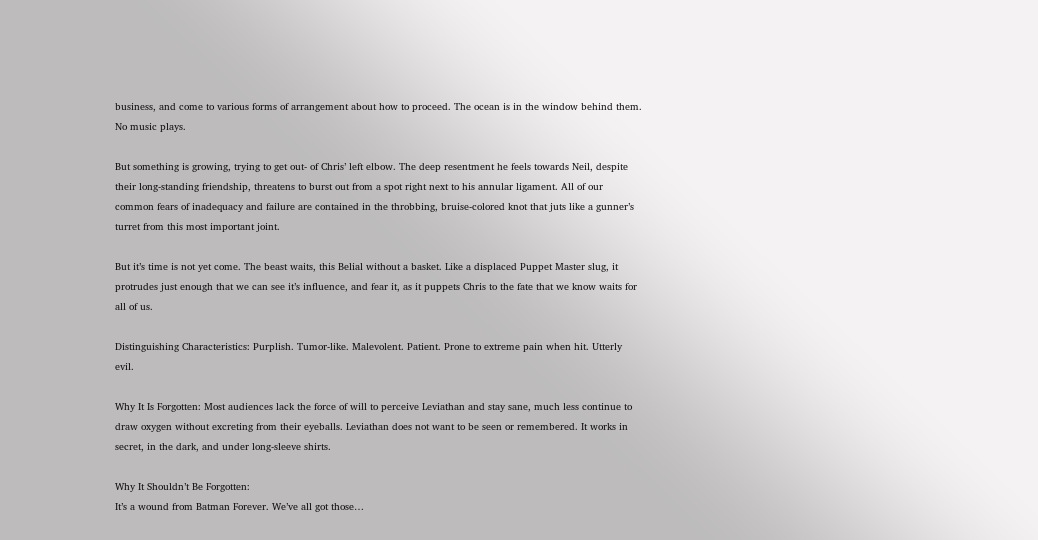business, and come to various forms of arrangement about how to proceed. The ocean is in the window behind them. No music plays.

But something is growing, trying to get out- of Chris’ left elbow. The deep resentment he feels towards Neil, despite their long-standing friendship, threatens to burst out from a spot right next to his annular ligament. All of our common fears of inadequacy and failure are contained in the throbbing, bruise-colored knot that juts like a gunner’s turret from this most important joint.

But it’s time is not yet come. The beast waits, this Belial without a basket. Like a displaced Puppet Master slug, it protrudes just enough that we can see it’s influence, and fear it, as it puppets Chris to the fate that we know waits for all of us.

Distinguishing Characteristics: Purplish. Tumor-like. Malevolent. Patient. Prone to extreme pain when hit. Utterly evil.

Why It Is Forgotten: Most audiences lack the force of will to perceive Leviathan and stay sane, much less continue to draw oxygen without excreting from their eyeballs. Leviathan does not want to be seen or remembered. It works in secret, in the dark, and under long-sleeve shirts.

Why It Shouldn’t Be Forgotten:
It’s a wound from Batman Forever. We’ve all got those…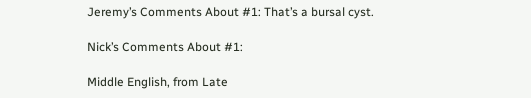Jeremy’s Comments About #1: That’s a bursal cyst.

Nick’s Comments About #1:

Middle English, from Late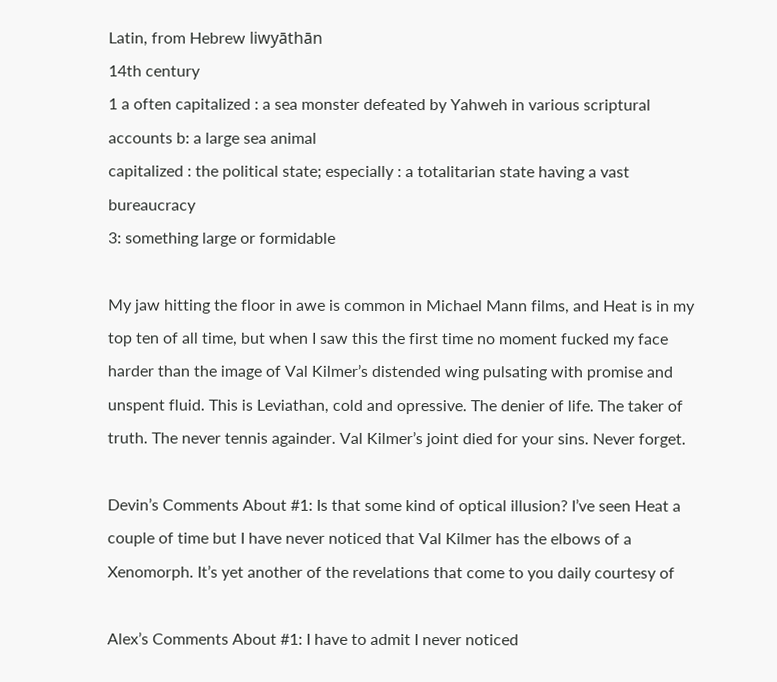Latin, from Hebrew liwyāthān
14th century
1 a often capitalized : a sea monster defeated by Yahweh in various scriptural accounts b: a large sea animal
capitalized : the political state; especially : a totalitarian state having a vast bureaucracy
3: something large or formidable

My jaw hitting the floor in awe is common in Michael Mann films, and Heat is in my top ten of all time, but when I saw this the first time no moment fucked my face harder than the image of Val Kilmer’s distended wing pulsating with promise and unspent fluid. This is Leviathan, cold and opressive. The denier of life. The taker of truth. The never tennis againder. Val Kilmer’s joint died for your sins. Never forget.

Devin’s Comments About #1: Is that some kind of optical illusion? I’ve seen Heat a couple of time but I have never noticed that Val Kilmer has the elbows of a Xenomorph. It’s yet another of the revelations that come to you daily courtesy of

Alex’s Comments About #1: I have to admit I never noticed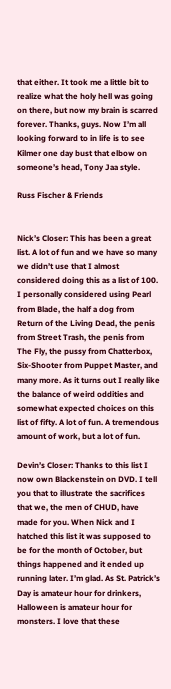that either. It took me a little bit to realize what the holy hell was going on there, but now my brain is scarred forever. Thanks, guys. Now I’m all looking forward to in life is to see Kilmer one day bust that elbow on someone’s head, Tony Jaa style.

Russ Fischer & Friends


Nick’s Closer: This has been a great list. A lot of fun and we have so many we didn’t use that I almost considered doing this as a list of 100. I personally considered using Pearl from Blade, the half a dog from Return of the Living Dead, the penis from Street Trash, the penis from The Fly, the pussy from Chatterbox, Six-Shooter from Puppet Master, and many more. As it turns out I really like the balance of weird oddities and somewhat expected choices on this list of fifty. A lot of fun. A tremendous amount of work, but a lot of fun.

Devin’s Closer: Thanks to this list I now own Blackenstein on DVD. I tell you that to illustrate the sacrifices that we, the men of CHUD, have made for you. When Nick and I hatched this list it was supposed to be for the month of October, but things happened and it ended up running later. I’m glad. As St. Patrick’s Day is amateur hour for drinkers, Halloween is amateur hour for monsters. I love that these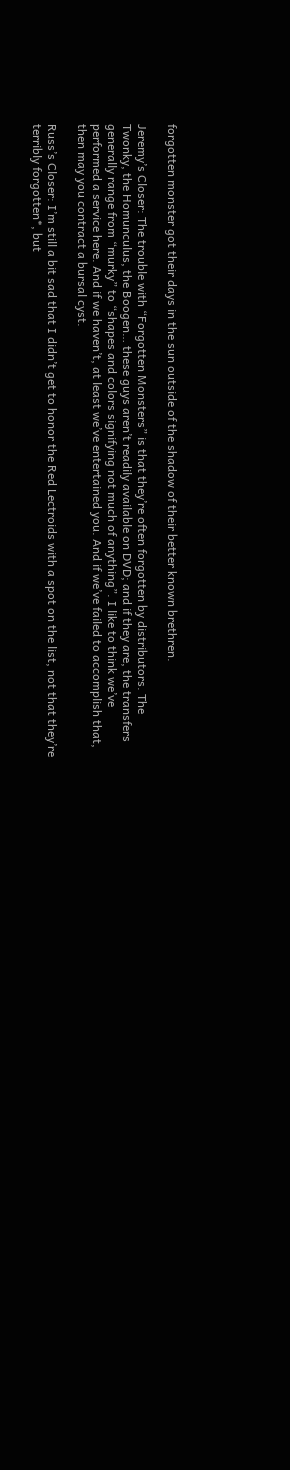forgotten monster got their days in the sun outside of the shadow of their better known brethren.

Jeremy’s Closer: The trouble with “Forgotten Monsters” is that they’re often forgotten by distributors. The Twonky, the Homunculus, the Boogen… these guys aren’t readily available on DVD; and if they are, the transfers generally range from “murky” to “shapes and colors signifying not much of anything”. I like to think we’ve performed a service here. And if we haven’t, at least we’ve entertained you. And if we’ve failed to accomplish that, then may you contract a bursal cyst.

Russ’s Closer: I’m still a bit sad that I didn’t get to honor the Red Lectroids with a spot on the list, not that they’re terribly forgotten*, but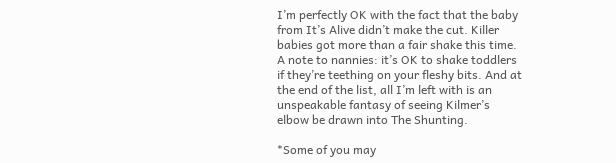I’m perfectly OK with the fact that the baby from It’s Alive didn’t make the cut. Killer babies got more than a fair shake this time. A note to nannies: it’s OK to shake toddlers if they’re teething on your fleshy bits. And at the end of the list, all I’m left with is an unspeakable fantasy of seeing Kilmer’s elbow be drawn into The Shunting.

*Some of you may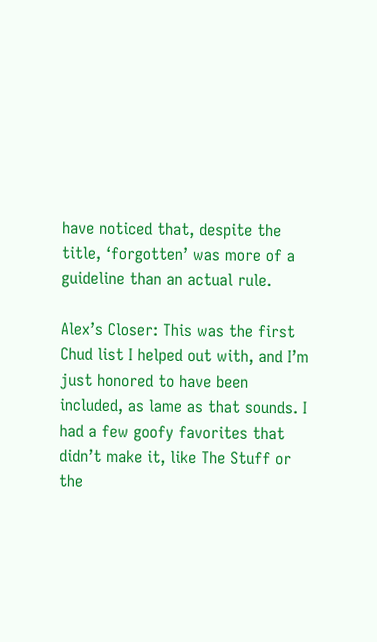have noticed that, despite the title, ‘forgotten’ was more of a guideline than an actual rule.

Alex’s Closer: This was the first Chud list I helped out with, and I’m just honored to have been included, as lame as that sounds. I had a few goofy favorites that didn’t make it, like The Stuff or the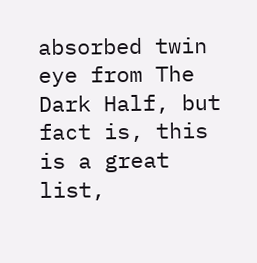absorbed twin eye from The Dark Half, but fact is, this is a great list,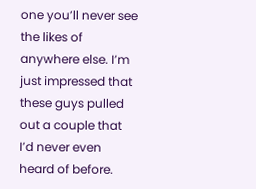one you’ll never see the likes of anywhere else. I’m just impressed that these guys pulled out a couple that I’d never even heard of before.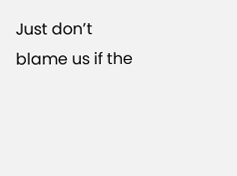Just don’t blame us if the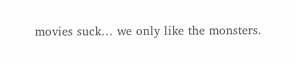movies suck… we only like the monsters.